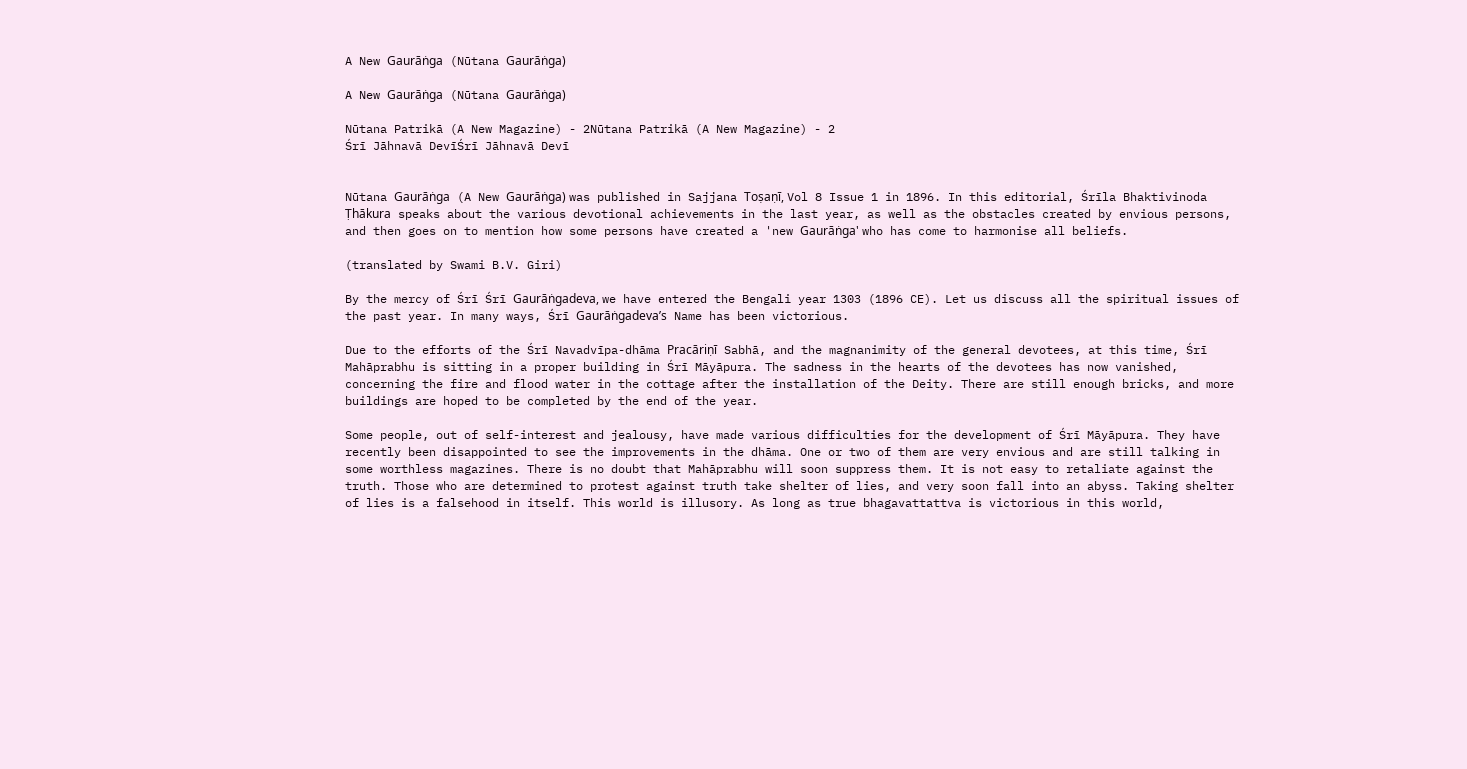A New Gaurāṅga (Nūtana Gaurāṅga)

A New Gaurāṅga (Nūtana Gaurāṅga)

Nūtana Patrikā (A New Magazine) - 2Nūtana Patrikā (A New Magazine) - 2
Śrī Jāhnavā DevīŚrī Jāhnavā Devī


Nūtana Gaurāṅga (A New Gaurāṅga) was published in Sajjana Toṣaṇī, Vol 8 Issue 1 in 1896. In this editorial, Śrīla Bhaktivinoda Ṭhākura speaks about the various devotional achievements in the last year, as well as the obstacles created by envious persons, and then goes on to mention how some persons have created a 'new Gaurāṅga' who has come to harmonise all beliefs.

(translated by Swami B.V. Giri)

By the mercy of Śrī Śrī Gaurāṅgadeva, we have entered the Bengali year 1303 (1896 CE). Let us discuss all the spiritual issues of the past year. In many ways, Śrī Gaurāṅgadeva’s Name has been victorious.

Due to the efforts of the Śrī Navadvīpa-dhāma Pracāriṇī Sabhā, and the magnanimity of the general devotees, at this time, Śrī Mahāprabhu is sitting in a proper building in Śrī Māyāpura. The sadness in the hearts of the devotees has now vanished, concerning the fire and flood water in the cottage after the installation of the Deity. There are still enough bricks, and more buildings are hoped to be completed by the end of the year.

Some people, out of self-interest and jealousy, have made various difficulties for the development of Śrī Māyāpura. They have recently been disappointed to see the improvements in the dhāma. One or two of them are very envious and are still talking in some worthless magazines. There is no doubt that Mahāprabhu will soon suppress them. It is not easy to retaliate against the truth. Those who are determined to protest against truth take shelter of lies, and very soon fall into an abyss. Taking shelter of lies is a falsehood in itself. This world is illusory. As long as true bhagavattattva is victorious in this world,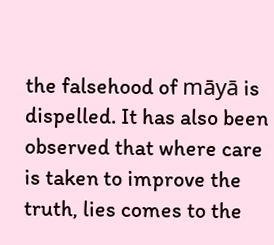the falsehood of māyā is dispelled. It has also been observed that where care is taken to improve the truth, lies comes to the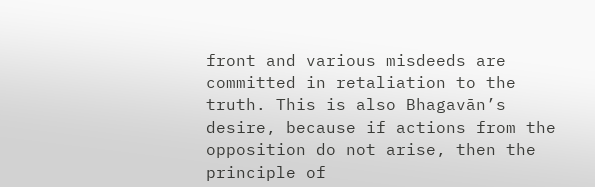front and various misdeeds are committed in retaliation to the truth. This is also Bhagavān’s desire, because if actions from the opposition do not arise, then the principle of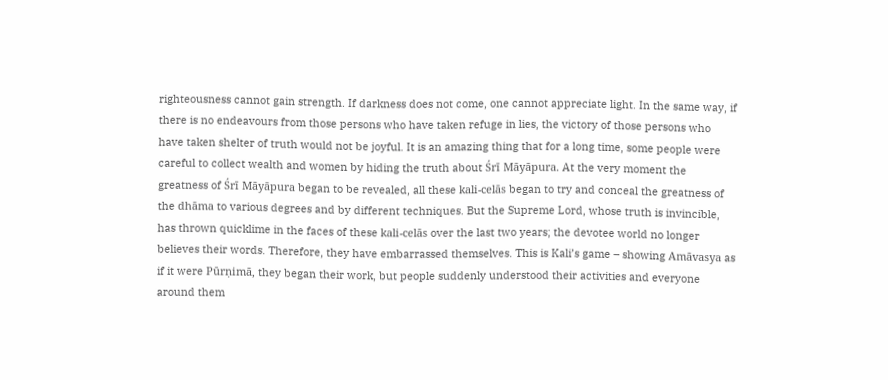righteousness cannot gain strength. If darkness does not come, one cannot appreciate light. In the same way, if there is no endeavours from those persons who have taken refuge in lies, the victory of those persons who have taken shelter of truth would not be joyful. It is an amazing thing that for a long time, some people were careful to collect wealth and women by hiding the truth about Śrī Māyāpura. At the very moment the greatness of Śrī Māyāpura began to be revealed, all these kali-celās began to try and conceal the greatness of the dhāma to various degrees and by different techniques. But the Supreme Lord, whose truth is invincible, has thrown quicklime in the faces of these kali-celās over the last two years; the devotee world no longer believes their words. Therefore, they have embarrassed themselves. This is Kali’s game – showing Amāvasya as if it were Pūrṇimā, they began their work, but people suddenly understood their activities and everyone around them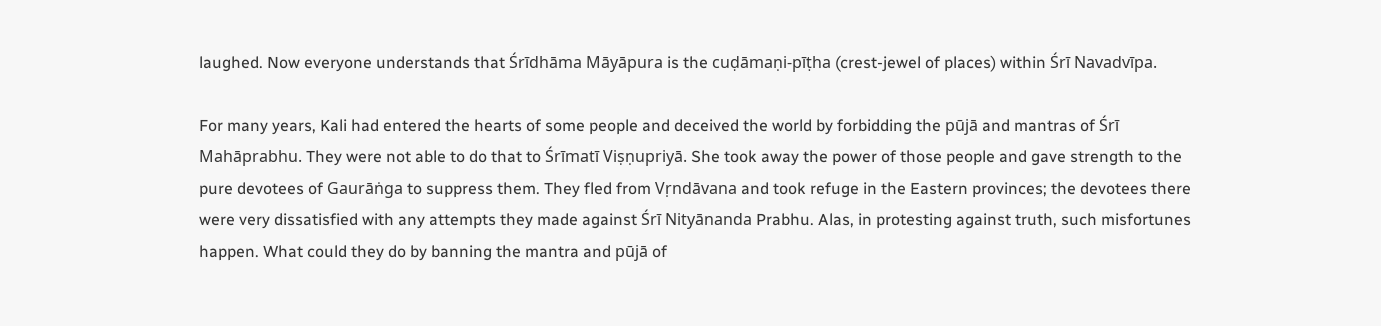laughed. Now everyone understands that Śrīdhāma Māyāpura is the cuḍāmaṇi-pīṭha (crest-jewel of places) within Śrī Navadvīpa.

For many years, Kali had entered the hearts of some people and deceived the world by forbidding the pūjā and mantras of Śrī Mahāprabhu. They were not able to do that to Śrīmatī Viṣṇupriyā. She took away the power of those people and gave strength to the pure devotees of Gaurāṅga to suppress them. They fled from Vṛndāvana and took refuge in the Eastern provinces; the devotees there were very dissatisfied with any attempts they made against Śrī Nityānanda Prabhu. Alas, in protesting against truth, such misfortunes happen. What could they do by banning the mantra and pūjā of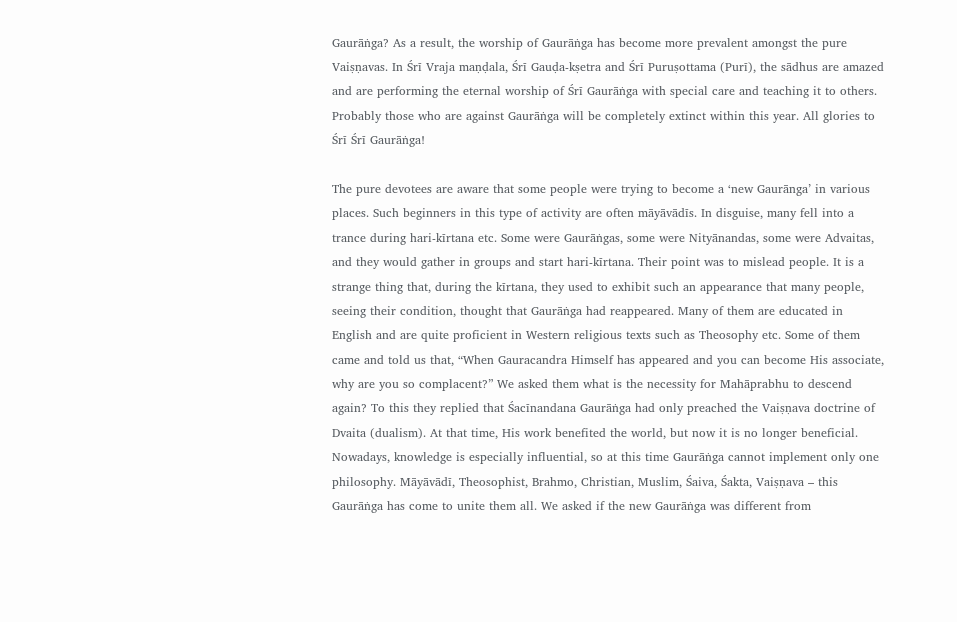Gaurāṅga? As a result, the worship of Gaurāṅga has become more prevalent amongst the pure Vaiṣṇavas. In Śrī Vraja maṇḍala, Śrī Gauḍa-kṣetra and Śrī Puruṣottama (Purī), the sādhus are amazed and are performing the eternal worship of Śrī Gaurāṅga with special care and teaching it to others. Probably those who are against Gaurāṅga will be completely extinct within this year. All glories to Śrī Śrī Gaurāṅga!

The pure devotees are aware that some people were trying to become a ‘new Gaurānga’ in various places. Such beginners in this type of activity are often māyāvādīs. In disguise, many fell into a trance during hari-kīrtana etc. Some were Gaurāṅgas, some were Nityānandas, some were Advaitas, and they would gather in groups and start hari-kīrtana. Their point was to mislead people. It is a strange thing that, during the kīrtana, they used to exhibit such an appearance that many people, seeing their condition, thought that Gaurāṅga had reappeared. Many of them are educated in English and are quite proficient in Western religious texts such as Theosophy etc. Some of them came and told us that, “When Gauracandra Himself has appeared and you can become His associate, why are you so complacent?” We asked them what is the necessity for Mahāprabhu to descend again? To this they replied that Śacīnandana Gaurāṅga had only preached the Vaiṣṇava doctrine of Dvaita (dualism). At that time, His work benefited the world, but now it is no longer beneficial. Nowadays, knowledge is especially influential, so at this time Gaurāṅga cannot implement only one philosophy. Māyāvādī, Theosophist, Brahmo, Christian, Muslim, Śaiva, Śakta, Vaiṣṇava – this Gaurāṅga has come to unite them all. We asked if the new Gaurāṅga was different from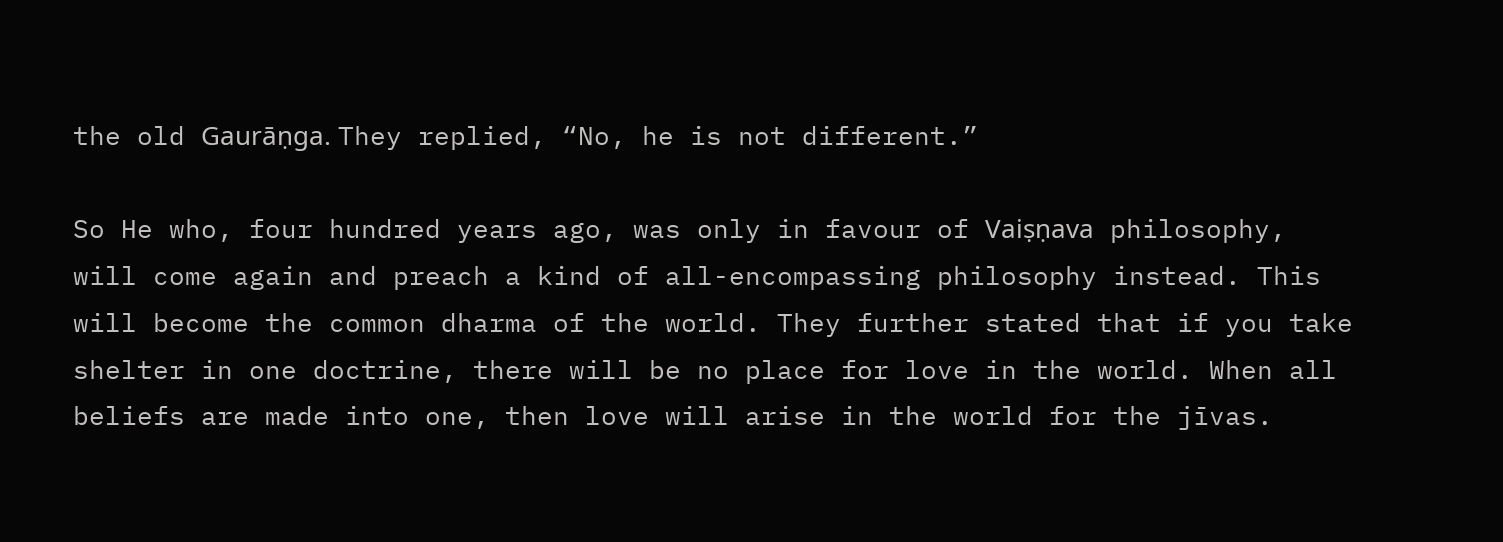the old Gaurāṇga. They replied, “No, he is not different.”

So He who, four hundred years ago, was only in favour of Vaiṣṇava philosophy, will come again and preach a kind of all-encompassing philosophy instead. This will become the common dharma of the world. They further stated that if you take shelter in one doctrine, there will be no place for love in the world. When all beliefs are made into one, then love will arise in the world for the jīvas.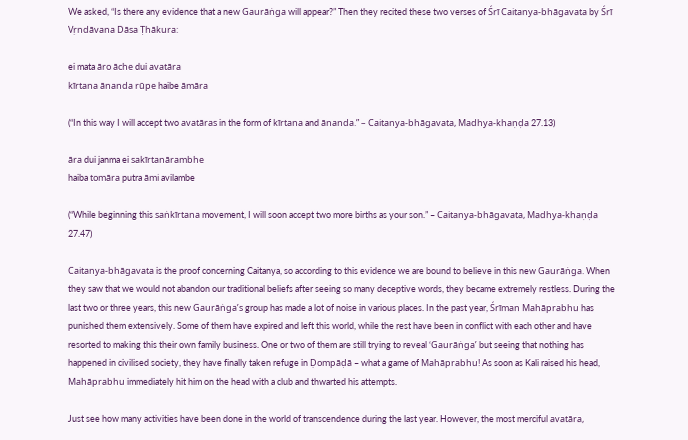We asked, “Is there any evidence that a new Gaurāṅga will appear?” Then they recited these two verses of Śrī Caitanya-bhāgavata by Śrī Vṛndāvana Dāsa Ṭhākura:

ei mata āro āche dui avatāra
kīrtana ānanda rūpe haibe āmāra

(“In this way I will accept two avatāras in the form of kīrtana and ānanda.” – Caitanya-bhāgavata, Madhya-khaṇḍa 27.13)

āra dui janma ei sakīrtanārambhe
haiba tomāra putra āmi avilambe

(“While beginning this saṅkīrtana movement, I will soon accept two more births as your son.” – Caitanya-bhāgavata, Madhya-khaṇḍa 27.47)

Caitanya-bhāgavata is the proof concerning Caitanya, so according to this evidence we are bound to believe in this new Gaurāṅga. When they saw that we would not abandon our traditional beliefs after seeing so many deceptive words, they became extremely restless. During the last two or three years, this new Gaurāṅga’s group has made a lot of noise in various places. In the past year, Śrīman Mahāprabhu has punished them extensively. Some of them have expired and left this world, while the rest have been in conflict with each other and have resorted to making this their own family business. One or two of them are still trying to reveal ‘Gaurāṅga’ but seeing that nothing has happened in civilised society, they have finally taken refuge in Ḍompāḍā – what a game of Mahāprabhu! As soon as Kali raised his head, Mahāprabhu immediately hit him on the head with a club and thwarted his attempts.

Just see how many activities have been done in the world of transcendence during the last year. However, the most merciful avatāra,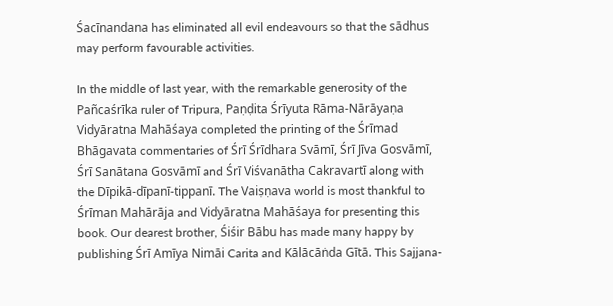Śacīnandana has eliminated all evil endeavours so that the sādhus may perform favourable activities.

In the middle of last year, with the remarkable generosity of the Pañcaśrīka ruler of Tripura, Paṇḍita Śrīyuta Rāma-Nārāyaṇa Vidyāratna Mahāśaya completed the printing of the Śrīmad Bhāgavata commentaries of Śrī Śrīdhara Svāmī, Śrī Jīva Gosvāmī, Śrī Sanātana Gosvāmī and Śrī Viśvanātha Cakravartī along with the Dīpikā-dīpanī-tippanī. The Vaiṣṇava world is most thankful to Śrīman Mahārāja and Vidyāratna Mahāśaya for presenting this book. Our dearest brother, Śiśir Bābu has made many happy by publishing Śrī Amīya Nimāi Carita and Kālācāṅda Gītā. This Sajjana-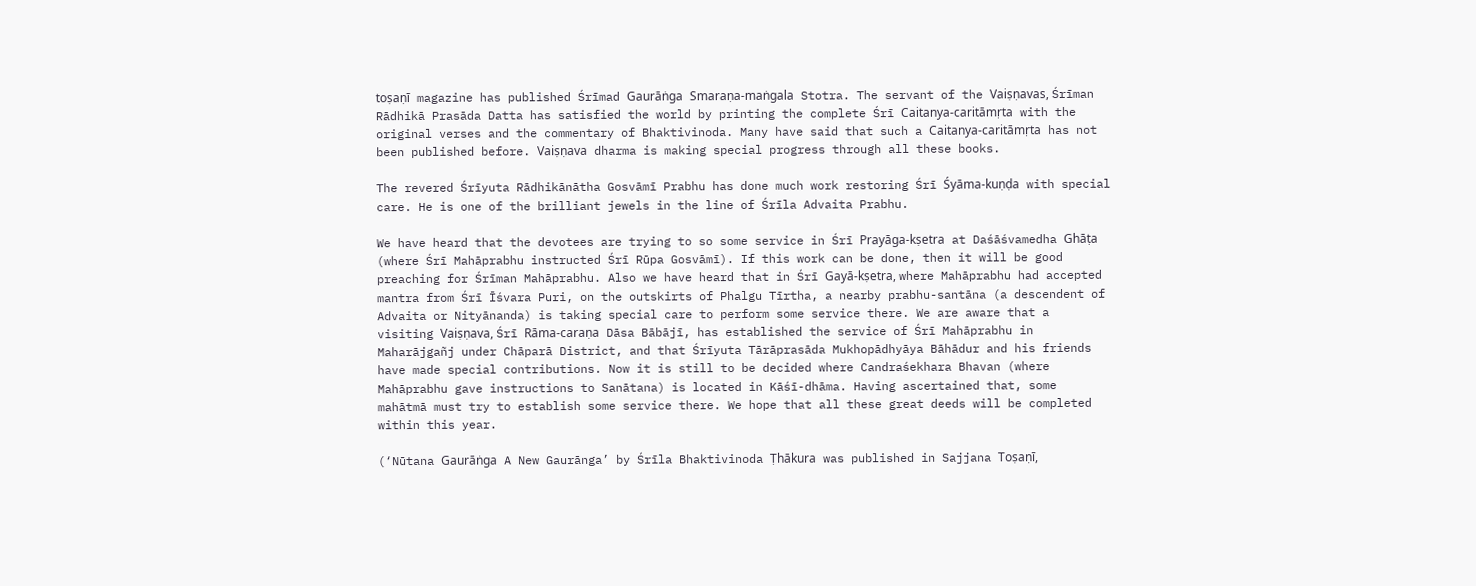toṣaṇī magazine has published Śrīmad Gaurāṅga Smaraṇa-maṅgala Stotra. The servant of the Vaiṣṇavas, Śrīman Rādhikā Prasāda Datta has satisfied the world by printing the complete Śrī Caitanya-caritāmṛta with the original verses and the commentary of Bhaktivinoda. Many have said that such a Caitanya-caritāmṛta has not been published before. Vaiṣṇava dharma is making special progress through all these books.

The revered Śrīyuta Rādhikānātha Gosvāmī Prabhu has done much work restoring Śrī Śyāma-kuṇḍa with special care. He is one of the brilliant jewels in the line of Śrīla Advaita Prabhu.

We have heard that the devotees are trying to so some service in Śrī Prayāga-kṣetra at Daśāśvamedha Ghāṭa (where Śrī Mahāprabhu instructed Śrī Rūpa Gosvāmī). If this work can be done, then it will be good preaching for Śrīman Mahāprabhu. Also we have heard that in Śrī Gayā-kṣetra, where Mahāprabhu had accepted mantra from Śrī Īśvara Puri, on the outskirts of Phalgu Tīrtha, a nearby prabhu-santāna (a descendent of Advaita or Nityānanda) is taking special care to perform some service there. We are aware that a visiting Vaiṣṇava, Śrī Rāma-caraṇa Dāsa Bābājī, has established the service of Śrī Mahāprabhu in Maharājgañj under Chāparā District, and that Śrīyuta Tārāprasāda Mukhopādhyāya Bāhādur and his friends have made special contributions. Now it is still to be decided where Candraśekhara Bhavan (where Mahāprabhu gave instructions to Sanātana) is located in Kāśī-dhāma. Having ascertained that, some mahātmā must try to establish some service there. We hope that all these great deeds will be completed within this year.

(‘Nūtana Gaurāṅga A New Gaurānga’ by Śrīla Bhaktivinoda Ṭhākura was published in Sajjana Toṣaṇī,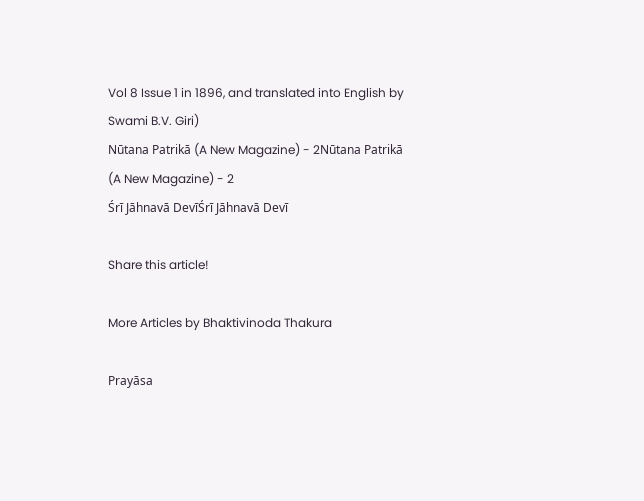Vol 8 Issue 1 in 1896, and translated into English by Swami B.V. Giri)
Nūtana Patrikā (A New Magazine) - 2Nūtana Patrikā (A New Magazine) - 2
Śrī Jāhnavā DevīŚrī Jāhnavā Devī

Share this article!

More Articles by Bhaktivinoda Thakura

Prayāsa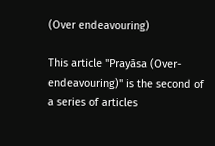(Over endeavouring)

This article "Prayāsa (Over-endeavouring)" is the second of a series of articles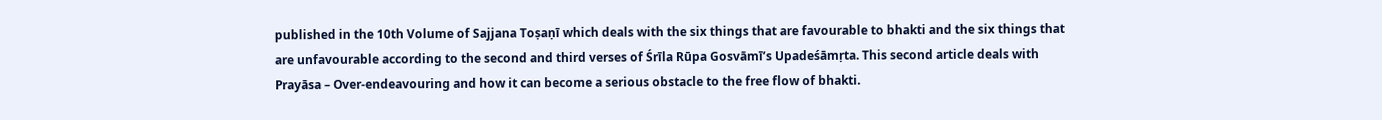published in the 10th Volume of Sajjana Toṣaṇī which deals with the six things that are favourable to bhakti and the six things that are unfavourable according to the second and third verses of Śrīla Rūpa Gosvāmī’s Upadeśāmṛta. This second article deals with Prayāsa – Over-endeavouring and how it can become a serious obstacle to the free flow of bhakti.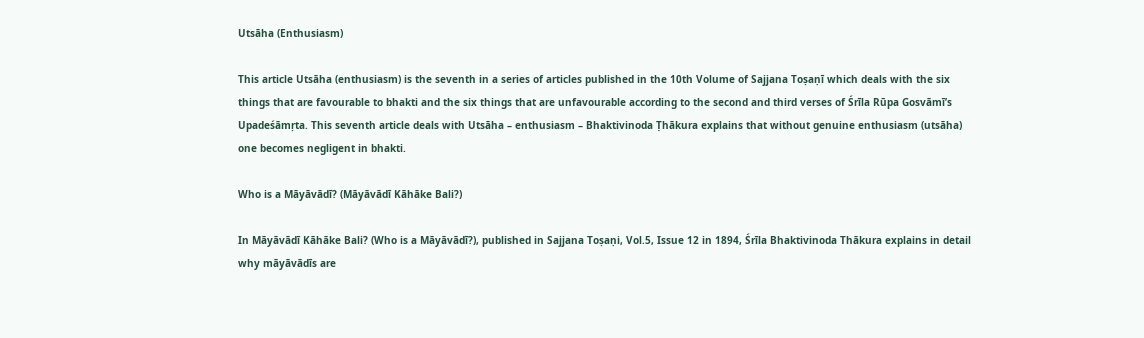Utsāha (Enthusiasm)

This article Utsāha (enthusiasm) is the seventh in a series of articles published in the 10th Volume of Sajjana Toṣaṇī which deals with the six things that are favourable to bhakti and the six things that are unfavourable according to the second and third verses of Śrīla Rūpa Gosvāmī’s Upadeśāmṛta. This seventh article deals with Utsāha – enthusiasm – Bhaktivinoda Ṭhākura explains that without genuine enthusiasm (utsāha) one becomes negligent in bhakti.

Who is a Māyāvādī? (Māyāvādī Kāhāke Bali?)

In Māyāvādī Kāhāke Bali? (Who is a Māyāvādī?), published in Sajjana Toṣaṇi, Vol.5, Issue 12 in 1894, Śrīla Bhaktivinoda Thākura explains in detail why māyāvādīs are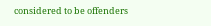considered to be offenders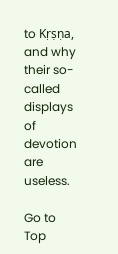to Kṛṣṇa, and why their so-called displays of devotion are useless.

Go to Top